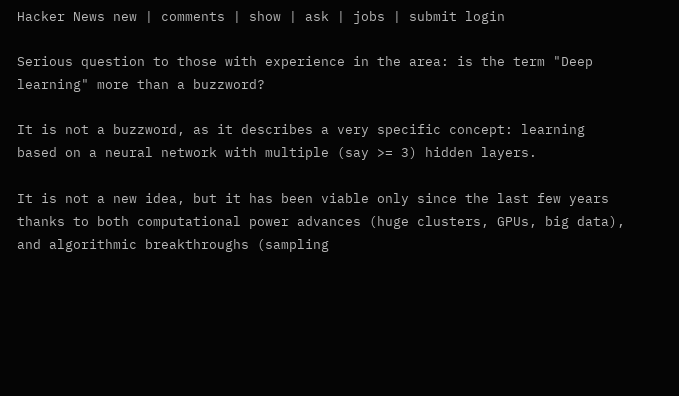Hacker News new | comments | show | ask | jobs | submit login

Serious question to those with experience in the area: is the term "Deep learning" more than a buzzword?

It is not a buzzword, as it describes a very specific concept: learning based on a neural network with multiple (say >= 3) hidden layers.

It is not a new idea, but it has been viable only since the last few years thanks to both computational power advances (huge clusters, GPUs, big data), and algorithmic breakthroughs (sampling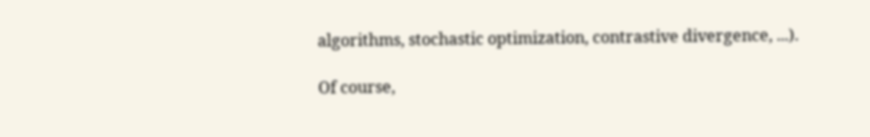algorithms, stochastic optimization, contrastive divergence, ...).

Of course,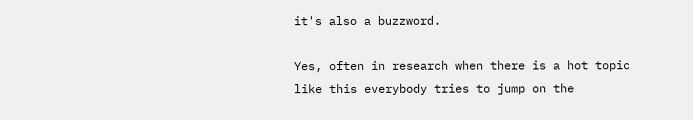it's also a buzzword.

Yes, often in research when there is a hot topic like this everybody tries to jump on the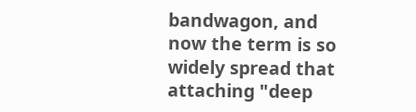bandwagon, and now the term is so widely spread that attaching "deep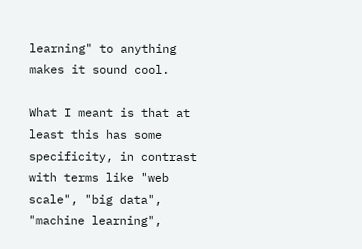learning" to anything makes it sound cool.

What I meant is that at least this has some specificity, in contrast with terms like "web scale", "big data", "machine learning",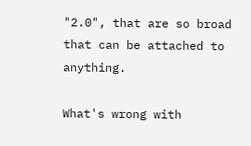"2.0", that are so broad that can be attached to anything.

What's wrong with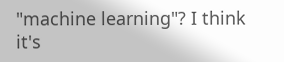"machine learning"? I think it's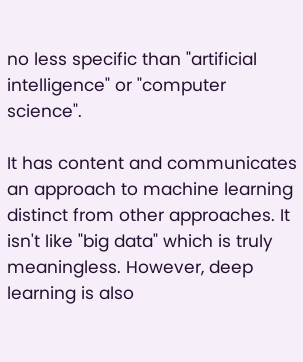no less specific than "artificial intelligence" or "computer science".

It has content and communicates an approach to machine learning distinct from other approaches. It isn't like "big data" which is truly meaningless. However, deep learning is also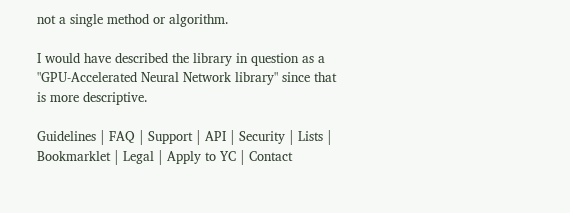not a single method or algorithm.

I would have described the library in question as a "GPU-Accelerated Neural Network library" since that is more descriptive.

Guidelines | FAQ | Support | API | Security | Lists | Bookmarklet | Legal | Apply to YC | Contact